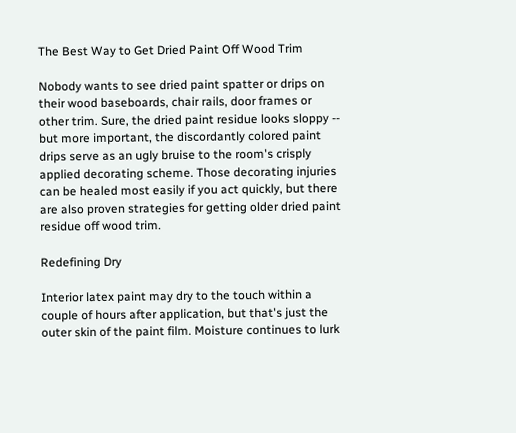The Best Way to Get Dried Paint Off Wood Trim

Nobody wants to see dried paint spatter or drips on their wood baseboards, chair rails, door frames or other trim. Sure, the dried paint residue looks sloppy -- but more important, the discordantly colored paint drips serve as an ugly bruise to the room's crisply applied decorating scheme. Those decorating injuries can be healed most easily if you act quickly, but there are also proven strategies for getting older dried paint residue off wood trim.

Redefining Dry

Interior latex paint may dry to the touch within a couple of hours after application, but that's just the outer skin of the paint film. Moisture continues to lurk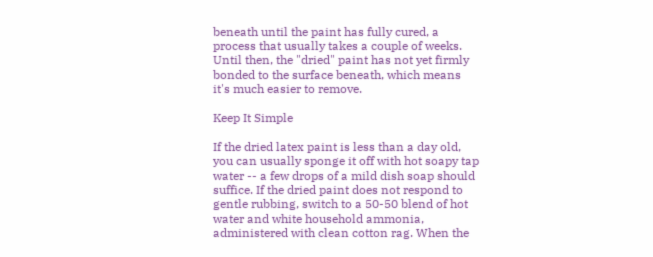beneath until the paint has fully cured, a process that usually takes a couple of weeks. Until then, the "dried" paint has not yet firmly bonded to the surface beneath, which means it's much easier to remove.

Keep It Simple

If the dried latex paint is less than a day old, you can usually sponge it off with hot soapy tap water -- a few drops of a mild dish soap should suffice. If the dried paint does not respond to gentle rubbing, switch to a 50-50 blend of hot water and white household ammonia, administered with clean cotton rag. When the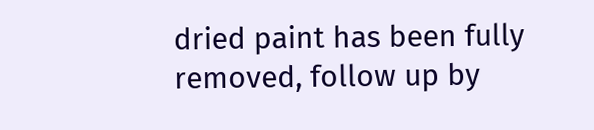dried paint has been fully removed, follow up by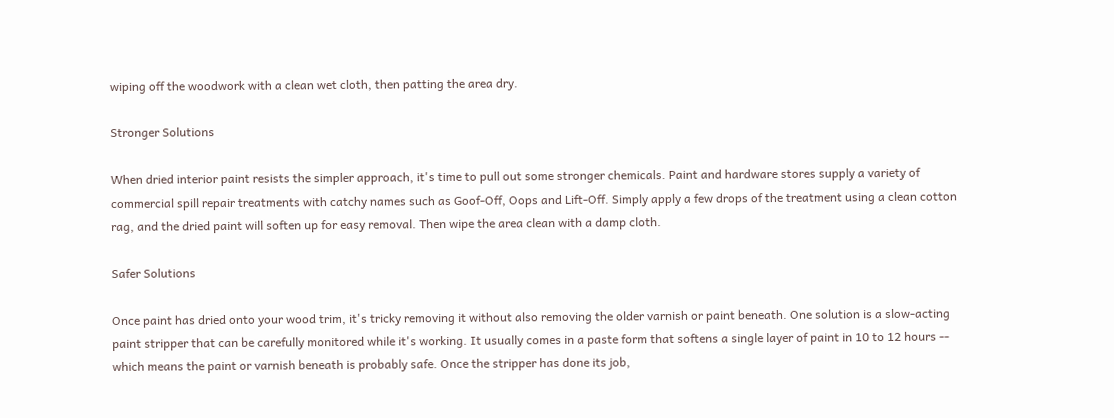wiping off the woodwork with a clean wet cloth, then patting the area dry.

Stronger Solutions

When dried interior paint resists the simpler approach, it's time to pull out some stronger chemicals. Paint and hardware stores supply a variety of commercial spill repair treatments with catchy names such as Goof-Off, Oops and Lift-Off. Simply apply a few drops of the treatment using a clean cotton rag, and the dried paint will soften up for easy removal. Then wipe the area clean with a damp cloth.

Safer Solutions

Once paint has dried onto your wood trim, it's tricky removing it without also removing the older varnish or paint beneath. One solution is a slow-acting paint stripper that can be carefully monitored while it's working. It usually comes in a paste form that softens a single layer of paint in 10 to 12 hours -- which means the paint or varnish beneath is probably safe. Once the stripper has done its job,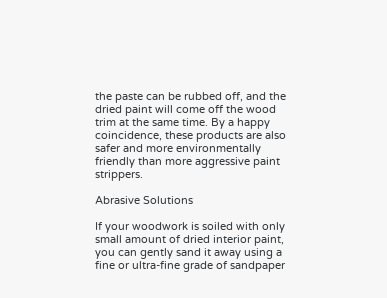the paste can be rubbed off, and the dried paint will come off the wood trim at the same time. By a happy coincidence, these products are also safer and more environmentally friendly than more aggressive paint strippers.

Abrasive Solutions

If your woodwork is soiled with only small amount of dried interior paint, you can gently sand it away using a fine or ultra-fine grade of sandpaper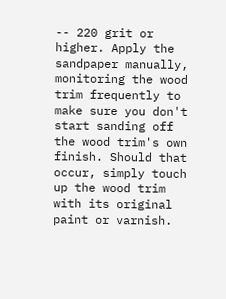-- 220 grit or higher. Apply the sandpaper manually, monitoring the wood trim frequently to make sure you don't start sanding off the wood trim's own finish. Should that occur, simply touch up the wood trim with its original paint or varnish.